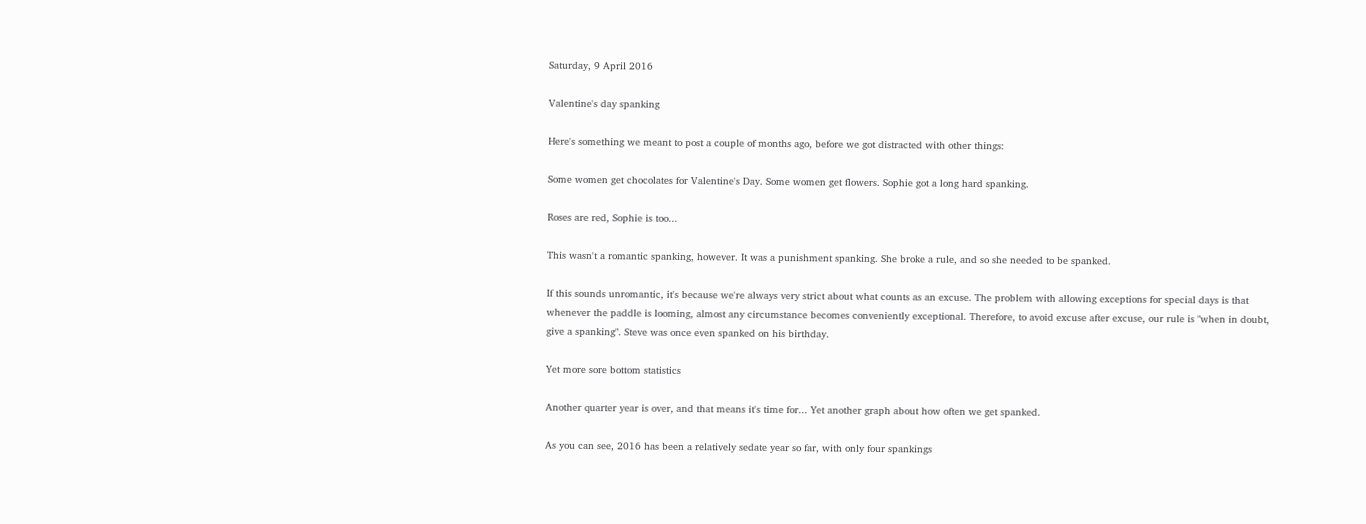Saturday, 9 April 2016

Valentine's day spanking

Here's something we meant to post a couple of months ago, before we got distracted with other things:

Some women get chocolates for Valentine's Day. Some women get flowers. Sophie got a long hard spanking.

Roses are red, Sophie is too...

This wasn't a romantic spanking, however. It was a punishment spanking. She broke a rule, and so she needed to be spanked.

If this sounds unromantic, it's because we're always very strict about what counts as an excuse. The problem with allowing exceptions for special days is that whenever the paddle is looming, almost any circumstance becomes conveniently exceptional. Therefore, to avoid excuse after excuse, our rule is "when in doubt, give a spanking". Steve was once even spanked on his birthday.

Yet more sore bottom statistics

Another quarter year is over, and that means it's time for... Yet another graph about how often we get spanked.

As you can see, 2016 has been a relatively sedate year so far, with only four spankings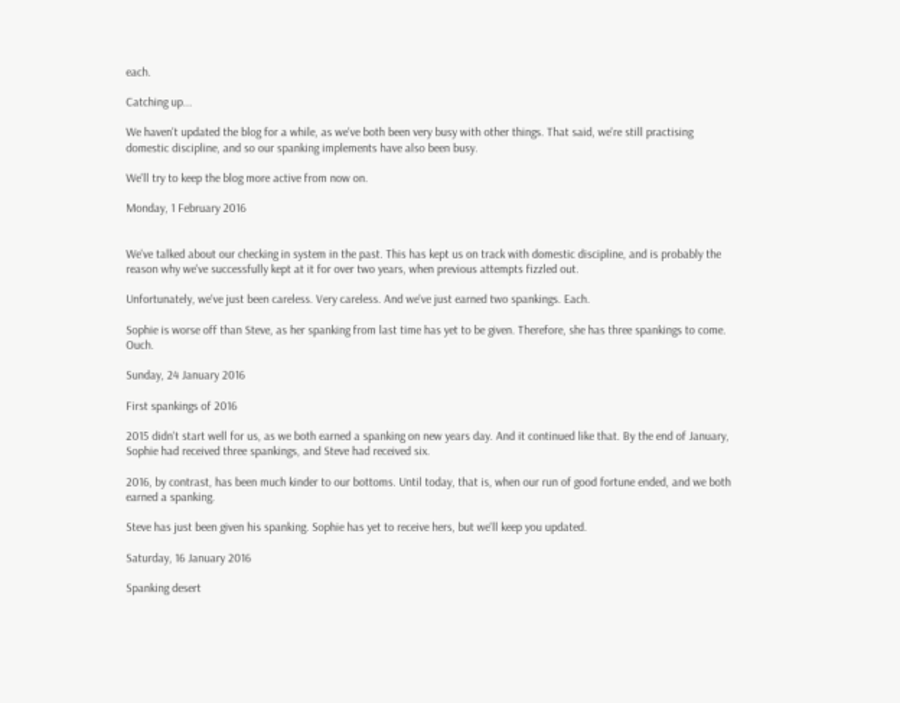each.

Catching up...

We haven't updated the blog for a while, as we've both been very busy with other things. That said, we're still practising domestic discipline, and so our spanking implements have also been busy.

We'll try to keep the blog more active from now on.

Monday, 1 February 2016


We've talked about our checking in system in the past. This has kept us on track with domestic discipline, and is probably the reason why we've successfully kept at it for over two years, when previous attempts fizzled out.

Unfortunately, we've just been careless. Very careless. And we've just earned two spankings. Each.

Sophie is worse off than Steve, as her spanking from last time has yet to be given. Therefore, she has three spankings to come. Ouch.

Sunday, 24 January 2016

First spankings of 2016

2015 didn't start well for us, as we both earned a spanking on new years day. And it continued like that. By the end of January, Sophie had received three spankings, and Steve had received six.

2016, by contrast, has been much kinder to our bottoms. Until today, that is, when our run of good fortune ended, and we both earned a spanking.

Steve has just been given his spanking. Sophie has yet to receive hers, but we'll keep you updated.

Saturday, 16 January 2016

Spanking desert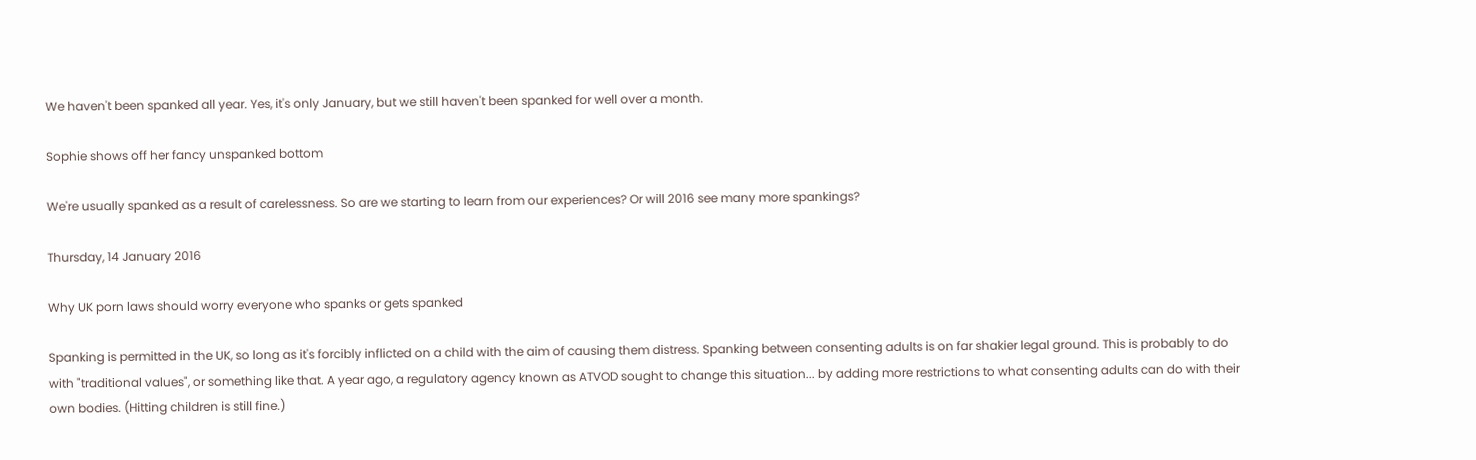We haven't been spanked all year. Yes, it's only January, but we still haven't been spanked for well over a month.

Sophie shows off her fancy unspanked bottom

We're usually spanked as a result of carelessness. So are we starting to learn from our experiences? Or will 2016 see many more spankings?

Thursday, 14 January 2016

Why UK porn laws should worry everyone who spanks or gets spanked

Spanking is permitted in the UK, so long as it's forcibly inflicted on a child with the aim of causing them distress. Spanking between consenting adults is on far shakier legal ground. This is probably to do with "traditional values", or something like that. A year ago, a regulatory agency known as ATVOD sought to change this situation... by adding more restrictions to what consenting adults can do with their own bodies. (Hitting children is still fine.)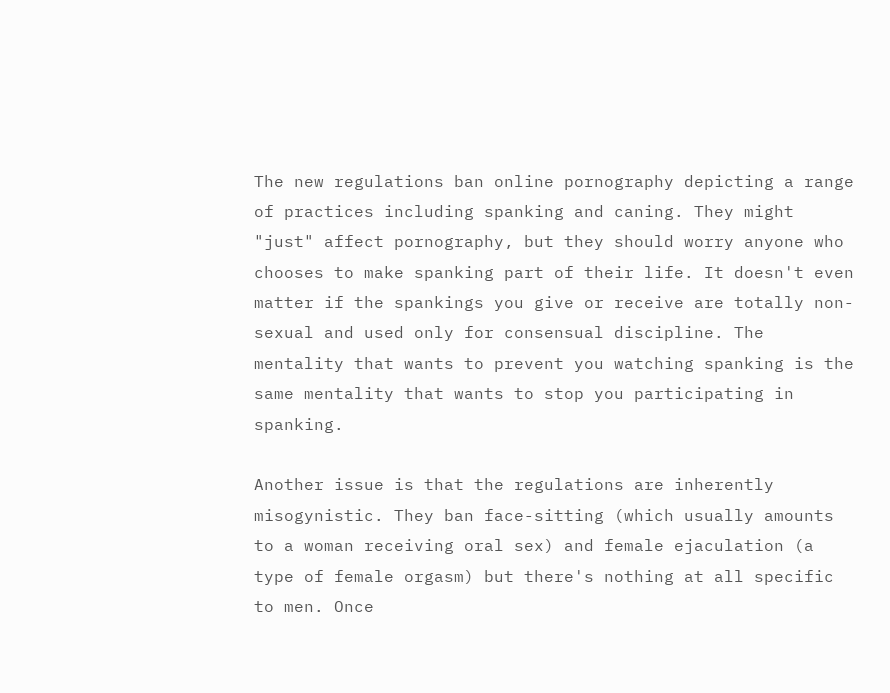The new regulations ban online pornography depicting a range of practices including spanking and caning. They might "just" affect pornography, but they should worry anyone who chooses to make spanking part of their life. It doesn't even matter if the spankings you give or receive are totally non-sexual and used only for consensual discipline. The mentality that wants to prevent you watching spanking is the same mentality that wants to stop you participating in spanking.

Another issue is that the regulations are inherently misogynistic. They ban face-sitting (which usually amounts to a woman receiving oral sex) and female ejaculation (a type of female orgasm) but there's nothing at all specific to men. Once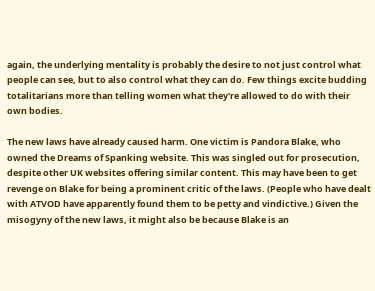again, the underlying mentality is probably the desire to not just control what people can see, but to also control what they can do. Few things excite budding totalitarians more than telling women what they're allowed to do with their own bodies.

The new laws have already caused harm. One victim is Pandora Blake, who owned the Dreams of Spanking website. This was singled out for prosecution, despite other UK websites offering similar content. This may have been to get revenge on Blake for being a prominent critic of the laws. (People who have dealt with ATVOD have apparently found them to be petty and vindictive.) Given the misogyny of the new laws, it might also be because Blake is an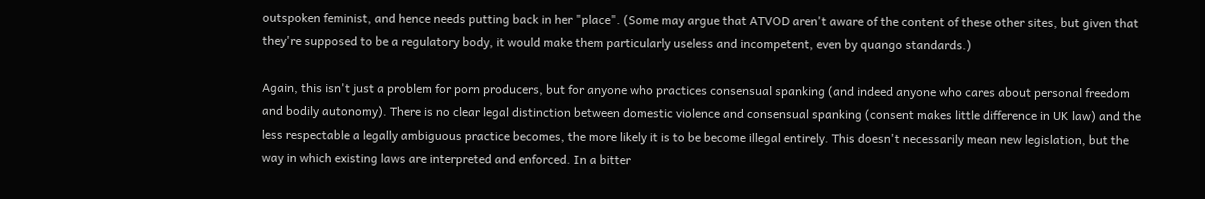outspoken feminist, and hence needs putting back in her "place". (Some may argue that ATVOD aren't aware of the content of these other sites, but given that they're supposed to be a regulatory body, it would make them particularly useless and incompetent, even by quango standards.)

Again, this isn't just a problem for porn producers, but for anyone who practices consensual spanking (and indeed anyone who cares about personal freedom and bodily autonomy). There is no clear legal distinction between domestic violence and consensual spanking (consent makes little difference in UK law) and the less respectable a legally ambiguous practice becomes, the more likely it is to be become illegal entirely. This doesn't necessarily mean new legislation, but the way in which existing laws are interpreted and enforced. In a bitter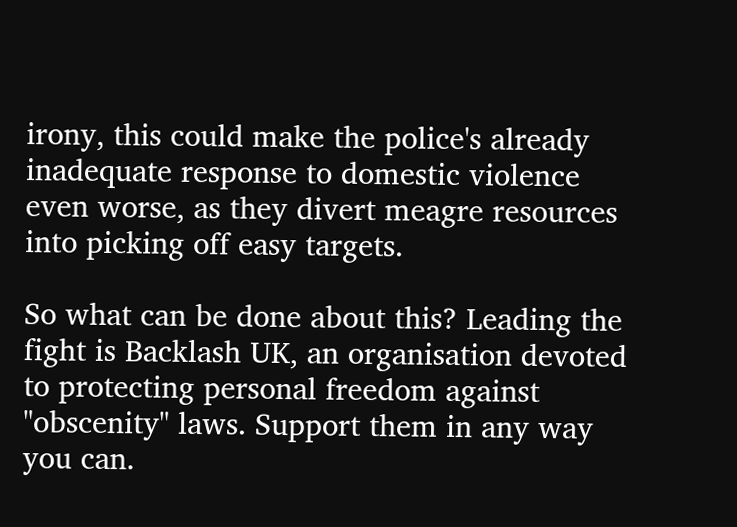irony, this could make the police's already inadequate response to domestic violence even worse, as they divert meagre resources into picking off easy targets.

So what can be done about this? Leading the fight is Backlash UK, an organisation devoted to protecting personal freedom against "obscenity" laws. Support them in any way you can.